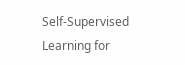Self-Supervised Learning for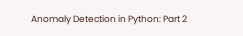Anomaly Detection in Python: Part 2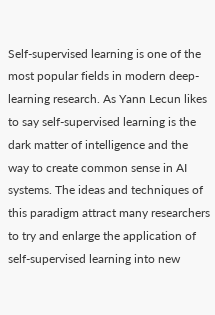Self-supervised learning is one of the most popular fields in modern deep-learning research. As Yann Lecun likes to say self-supervised learning is the dark matter of intelligence and the way to create common sense in AI systems. The ideas and techniques of this paradigm attract many researchers to try and enlarge the application of self-supervised learning into new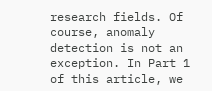research fields. Of course, anomaly detection is not an exception. In Part 1 of this article, we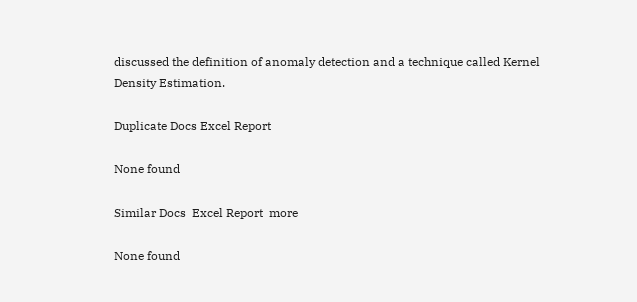discussed the definition of anomaly detection and a technique called Kernel Density Estimation.

Duplicate Docs Excel Report

None found

Similar Docs  Excel Report  more

None found